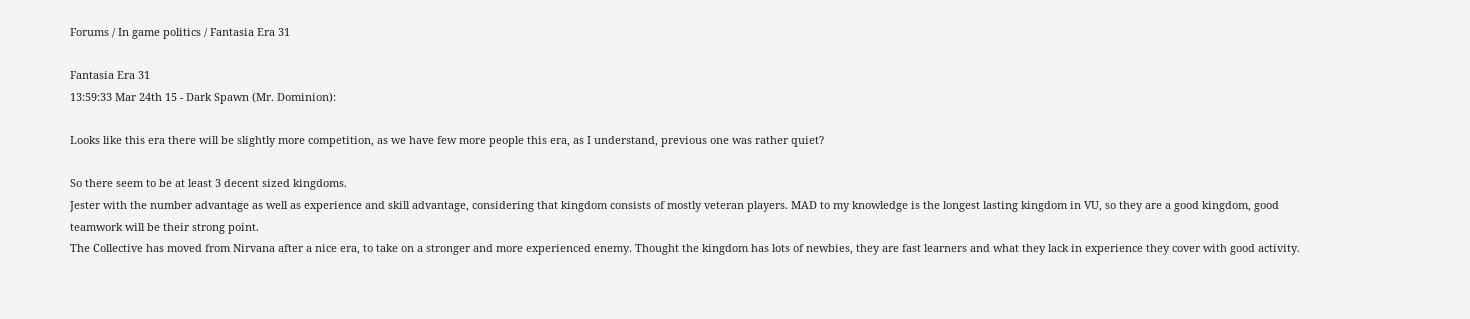Forums / In game politics / Fantasia Era 31

Fantasia Era 31
13:59:33 Mar 24th 15 - Dark Spawn (Mr. Dominion):

Looks like this era there will be slightly more competition, as we have few more people this era, as I understand, previous one was rather quiet?

So there seem to be at least 3 decent sized kingdoms.
Jester with the number advantage as well as experience and skill advantage, considering that kingdom consists of mostly veteran players. MAD to my knowledge is the longest lasting kingdom in VU, so they are a good kingdom, good teamwork will be their strong point.
The Collective has moved from Nirvana after a nice era, to take on a stronger and more experienced enemy. Thought the kingdom has lots of newbies, they are fast learners and what they lack in experience they cover with good activity.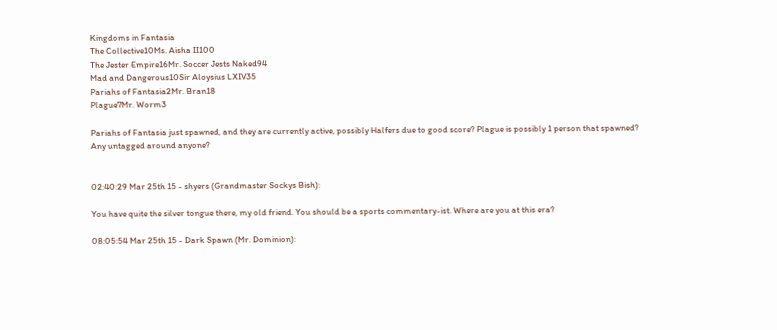Kingdoms in Fantasia
The Collective10Ms. Aisha II100
The Jester Empire16Mr. Soccer Jests Naked94
Mad and Dangerous10Sir Aloysius LXIV35
Pariahs of Fantasia2Mr. Bran18
Plague7Mr. Worm3

Pariahs of Fantasia just spawned, and they are currently active, possibly Halfers due to good score? Plague is possibly 1 person that spawned?
Any untagged around anyone?


02:40:29 Mar 25th 15 - shyers (Grandmaster Sockys Bish):

You have quite the silver tongue there, my old friend. You should be a sports commentary-ist. Where are you at this era?

08:05:54 Mar 25th 15 - Dark Spawn (Mr. Dominion):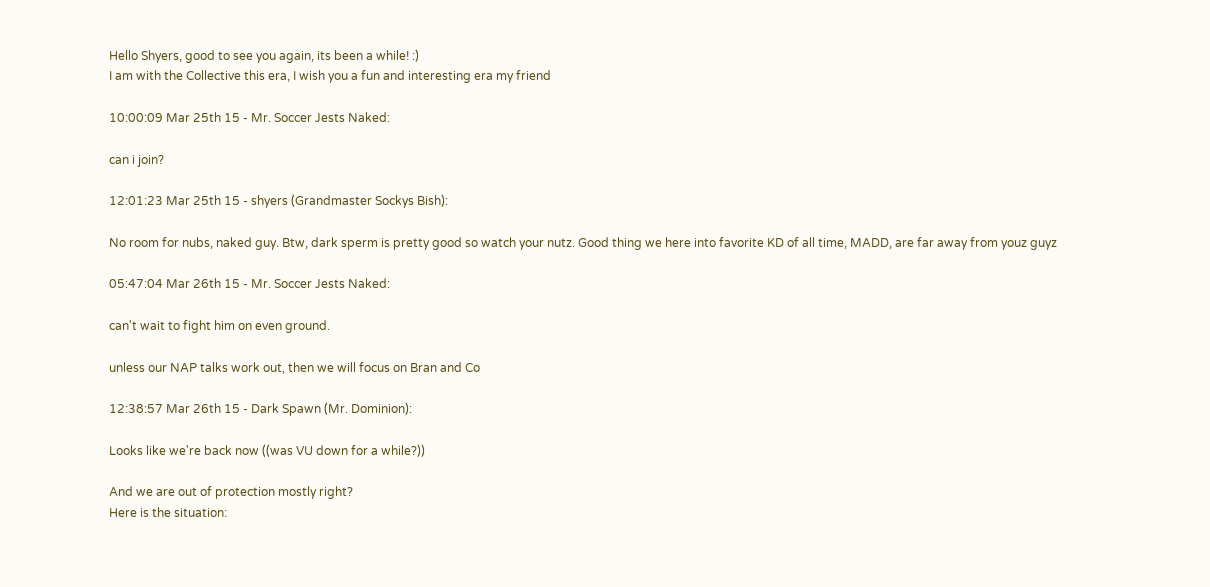Hello Shyers, good to see you again, its been a while! :)
I am with the Collective this era, I wish you a fun and interesting era my friend

10:00:09 Mar 25th 15 - Mr. Soccer Jests Naked:

can i join?

12:01:23 Mar 25th 15 - shyers (Grandmaster Sockys Bish):

No room for nubs, naked guy. Btw, dark sperm is pretty good so watch your nutz. Good thing we here into favorite KD of all time, MADD, are far away from youz guyz

05:47:04 Mar 26th 15 - Mr. Soccer Jests Naked:

can't wait to fight him on even ground.

unless our NAP talks work out, then we will focus on Bran and Co

12:38:57 Mar 26th 15 - Dark Spawn (Mr. Dominion):

Looks like we're back now ((was VU down for a while?))

And we are out of protection mostly right?
Here is the situation: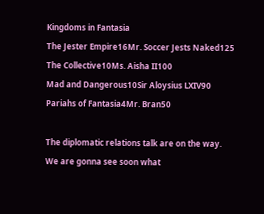Kingdoms in Fantasia
The Jester Empire16Mr. Soccer Jests Naked125
The Collective10Ms. Aisha II100
Mad and Dangerous10Sir Aloysius LXIV90
Pariahs of Fantasia4Mr. Bran50

The diplomatic relations talk are on the way.
We are gonna see soon what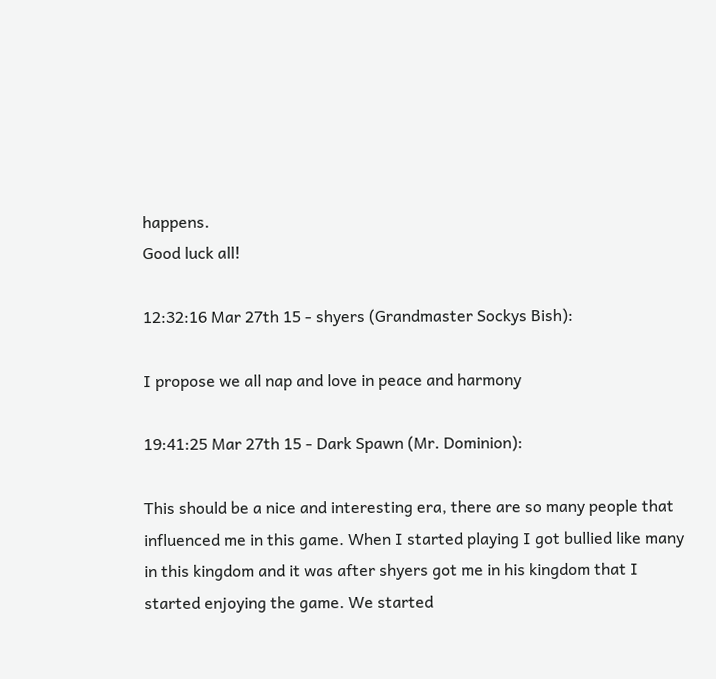happens.
Good luck all!

12:32:16 Mar 27th 15 - shyers (Grandmaster Sockys Bish):

I propose we all nap and love in peace and harmony

19:41:25 Mar 27th 15 - Dark Spawn (Mr. Dominion):

This should be a nice and interesting era, there are so many people that influenced me in this game. When I started playing I got bullied like many in this kingdom and it was after shyers got me in his kingdom that I started enjoying the game. We started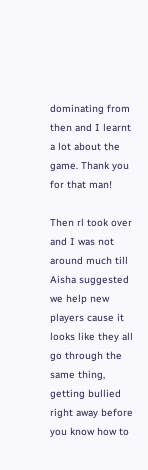dominating from then and I learnt a lot about the game. Thank you for that man!

Then rl took over and I was not around much till Aisha suggested we help new players cause it looks like they all go through the same thing, getting bullied right away before you know how to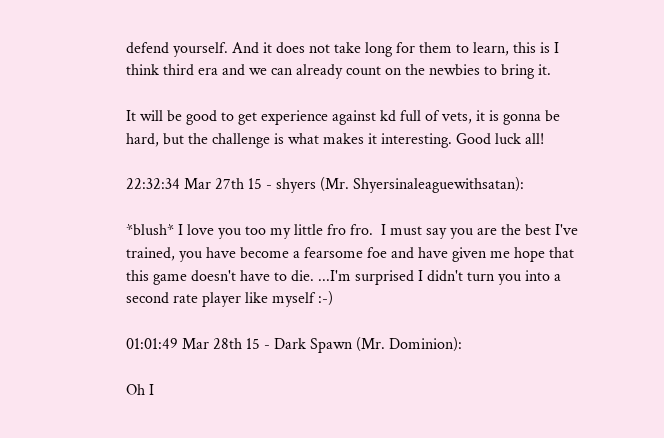defend yourself. And it does not take long for them to learn, this is I think third era and we can already count on the newbies to bring it.

It will be good to get experience against kd full of vets, it is gonna be hard, but the challenge is what makes it interesting. Good luck all!

22:32:34 Mar 27th 15 - shyers (Mr. Shyersinaleaguewithsatan):

*blush* I love you too my little fro fro.  I must say you are the best I've trained, you have become a fearsome foe and have given me hope that this game doesn't have to die. ...I'm surprised I didn't turn you into a second rate player like myself :-)

01:01:49 Mar 28th 15 - Dark Spawn (Mr. Dominion):

Oh I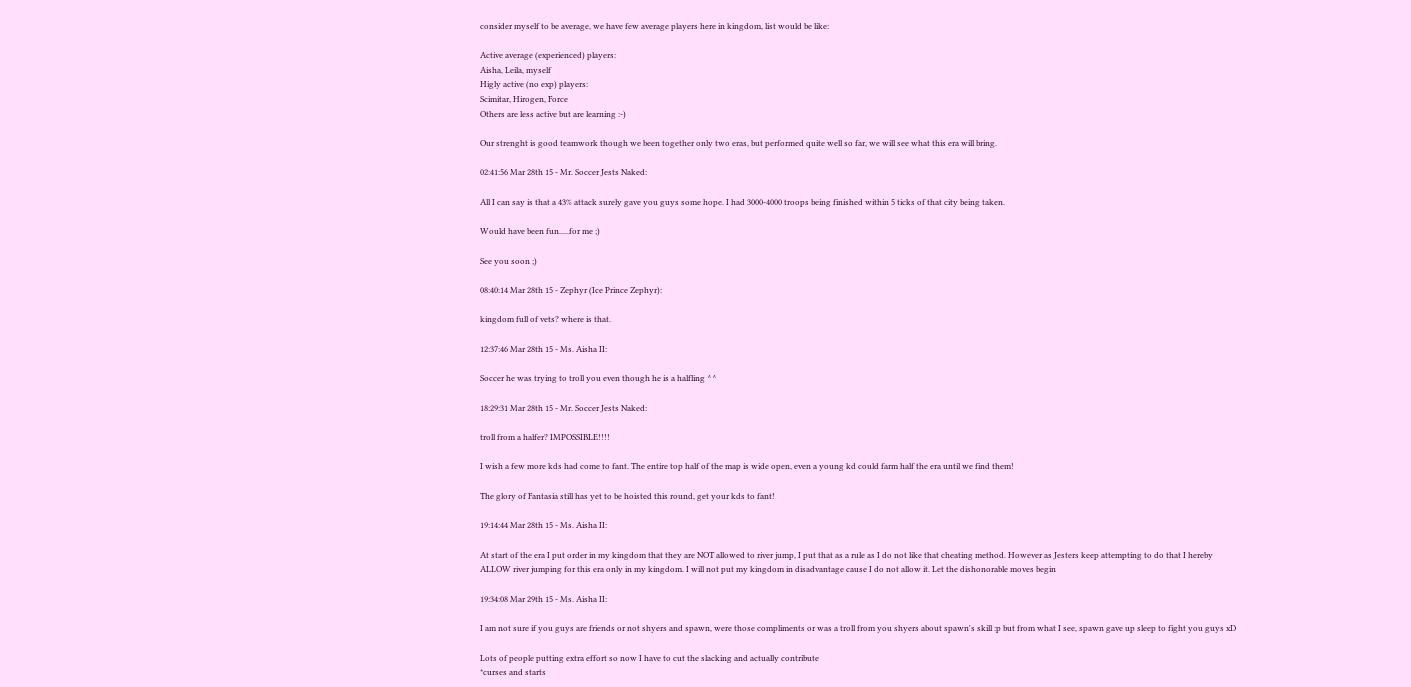consider myself to be average, we have few average players here in kingdom, list would be like:

Active average (experienced) players:
Aisha, Leila, myself
Higly active (no exp) players:
Scimitar, Hirogen, Force
Others are less active but are learning :-)

Our strenght is good teamwork though we been together only two eras, but performed quite well so far, we will see what this era will bring.

02:41:56 Mar 28th 15 - Mr. Soccer Jests Naked:

All I can say is that a 43% attack surely gave you guys some hope. I had 3000-4000 troops being finished within 5 ticks of that city being taken.

Would have been fun.....for me ;)

See you soon ;)

08:40:14 Mar 28th 15 - Zephyr (Ice Prince Zephyr):

kingdom full of vets? where is that.

12:37:46 Mar 28th 15 - Ms. Aisha II:

Soccer he was trying to troll you even though he is a halfling ^^

18:29:31 Mar 28th 15 - Mr. Soccer Jests Naked:

troll from a halfer? IMPOSSIBLE!!!!

I wish a few more kds had come to fant. The entire top half of the map is wide open, even a young kd could farm half the era until we find them!

The glory of Fantasia still has yet to be hoisted this round, get your kds to fant!

19:14:44 Mar 28th 15 - Ms. Aisha II:

At start of the era I put order in my kingdom that they are NOT allowed to river jump, I put that as a rule as I do not like that cheating method. However as Jesters keep attempting to do that I hereby ALLOW river jumping for this era only in my kingdom. I will not put my kingdom in disadvantage cause I do not allow it. Let the dishonorable moves begin

19:34:08 Mar 29th 15 - Ms. Aisha II:

I am not sure if you guys are friends or not shyers and spawn, were those compliments or was a troll from you shyers about spawn's skill :p but from what I see, spawn gave up sleep to fight you guys xD

Lots of people putting extra effort so now I have to cut the slacking and actually contribute
*curses and starts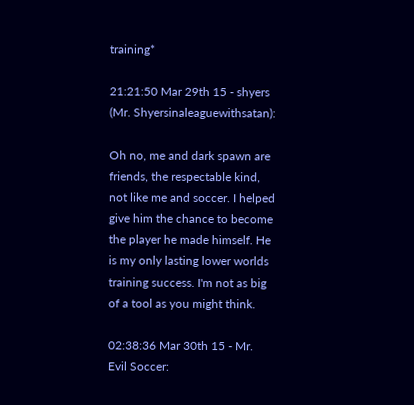training*

21:21:50 Mar 29th 15 - shyers (Mr. Shyersinaleaguewithsatan):

Oh no, me and dark spawn are friends, the respectable kind, not like me and soccer. I helped give him the chance to become the player he made himself. He is my only lasting lower worlds training success. I'm not as big of a tool as you might think.

02:38:36 Mar 30th 15 - Mr. Evil Soccer: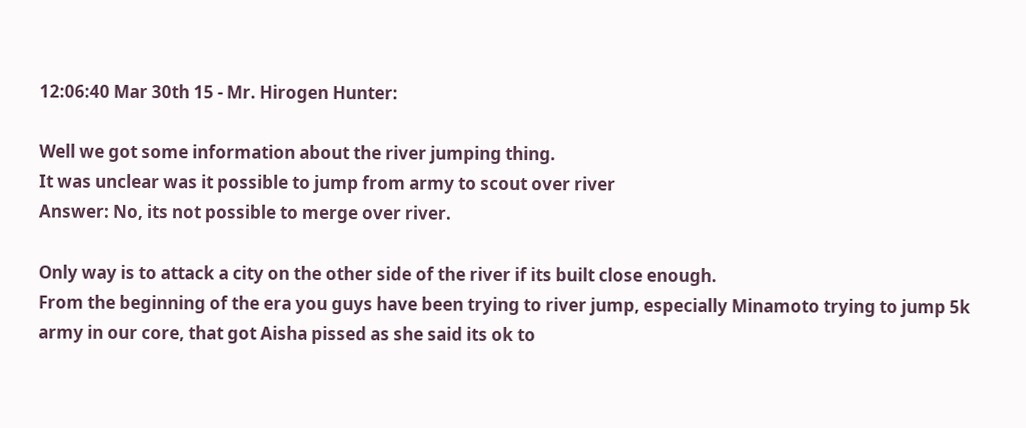12:06:40 Mar 30th 15 - Mr. Hirogen Hunter:

Well we got some information about the river jumping thing.
It was unclear was it possible to jump from army to scout over river
Answer: No, its not possible to merge over river.

Only way is to attack a city on the other side of the river if its built close enough.
From the beginning of the era you guys have been trying to river jump, especially Minamoto trying to jump 5k army in our core, that got Aisha pissed as she said its ok to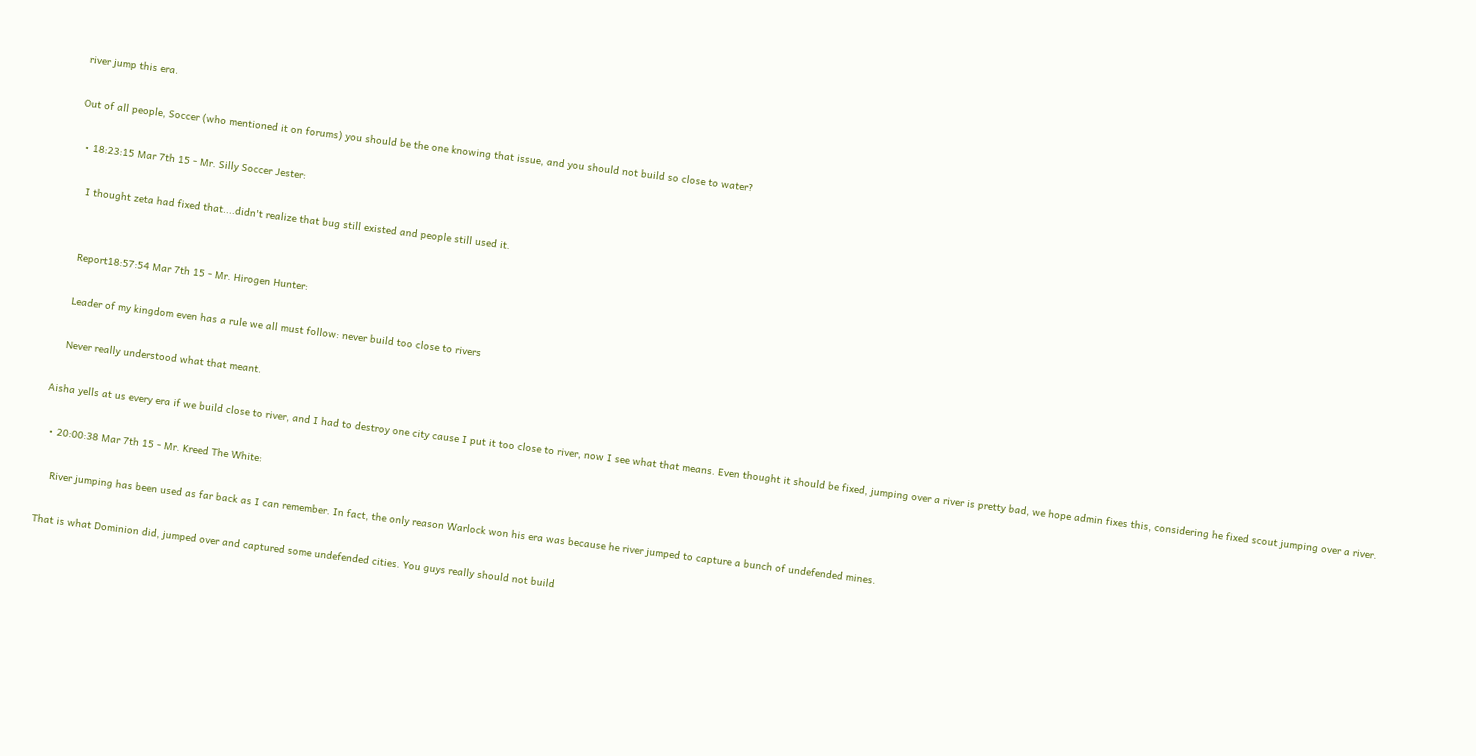river jump this era.

Out of all people, Soccer (who mentioned it on forums) you should be the one knowing that issue, and you should not build so close to water?

  • 18:23:15 Mar 7th 15 - Mr. Silly Soccer Jester:

    I thought zeta had fixed that....didn't realize that bug still existed and people still used it.


    Report18:57:54 Mar 7th 15 - Mr. Hirogen Hunter:

    Leader of my kingdom even has a rule we all must follow: never build too close to rivers

    Never really understood what that meant.

Aisha yells at us every era if we build close to river, and I had to destroy one city cause I put it too close to river, now I see what that means. Even thought it should be fixed, jumping over a river is pretty bad, we hope admin fixes this, considering he fixed scout jumping over a river.

  • 20:00:38 Mar 7th 15 - Mr. Kreed The White:

    River jumping has been used as far back as I can remember. In fact, the only reason Warlock won his era was because he river jumped to capture a bunch of undefended mines.

That is what Dominion did, jumped over and captured some undefended cities. You guys really should not build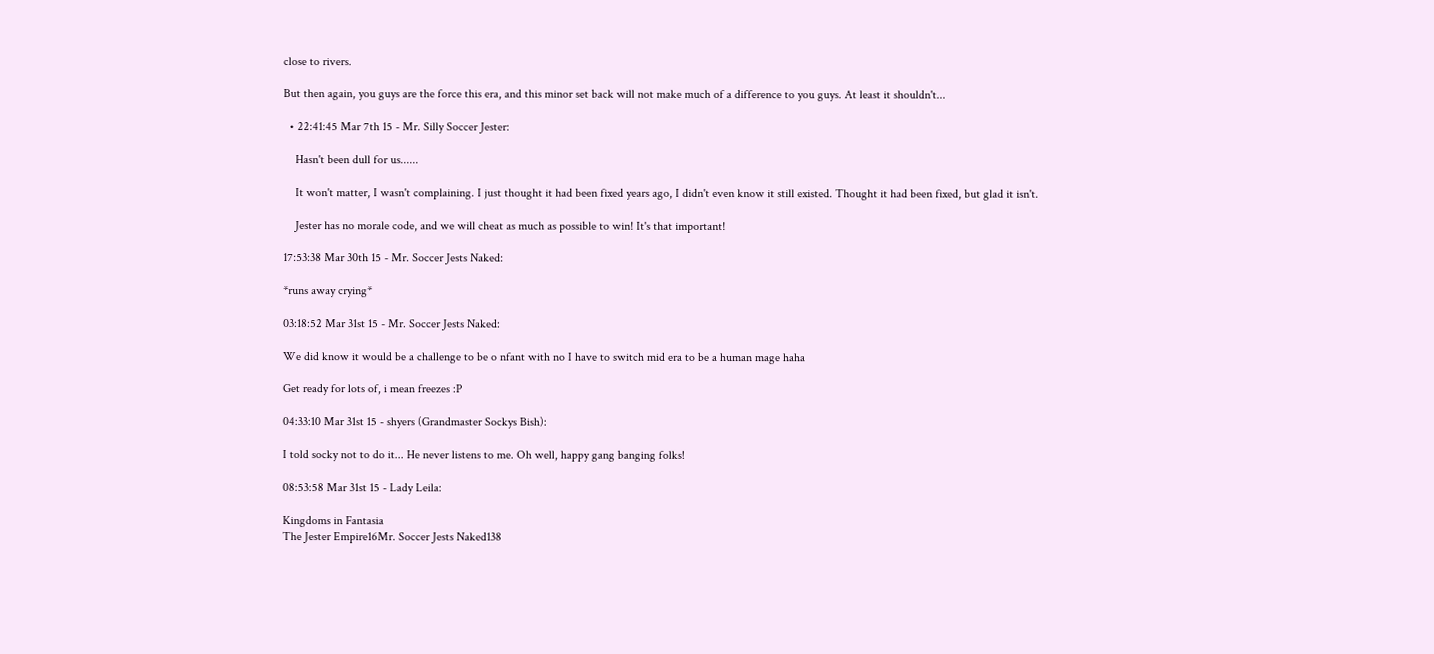close to rivers.

But then again, you guys are the force this era, and this minor set back will not make much of a difference to you guys. At least it shouldn't...

  • 22:41:45 Mar 7th 15 - Mr. Silly Soccer Jester:

    Hasn't been dull for us......

    It won't matter, I wasn't complaining. I just thought it had been fixed years ago, I didn't even know it still existed. Thought it had been fixed, but glad it isn't.

    Jester has no morale code, and we will cheat as much as possible to win! It's that important!

17:53:38 Mar 30th 15 - Mr. Soccer Jests Naked:

*runs away crying*

03:18:52 Mar 31st 15 - Mr. Soccer Jests Naked:

We did know it would be a challenge to be o nfant with no I have to switch mid era to be a human mage haha

Get ready for lots of, i mean freezes :P

04:33:10 Mar 31st 15 - shyers (Grandmaster Sockys Bish):

I told socky not to do it... He never listens to me. Oh well, happy gang banging folks!

08:53:58 Mar 31st 15 - Lady Leila:

Kingdoms in Fantasia
The Jester Empire16Mr. Soccer Jests Naked138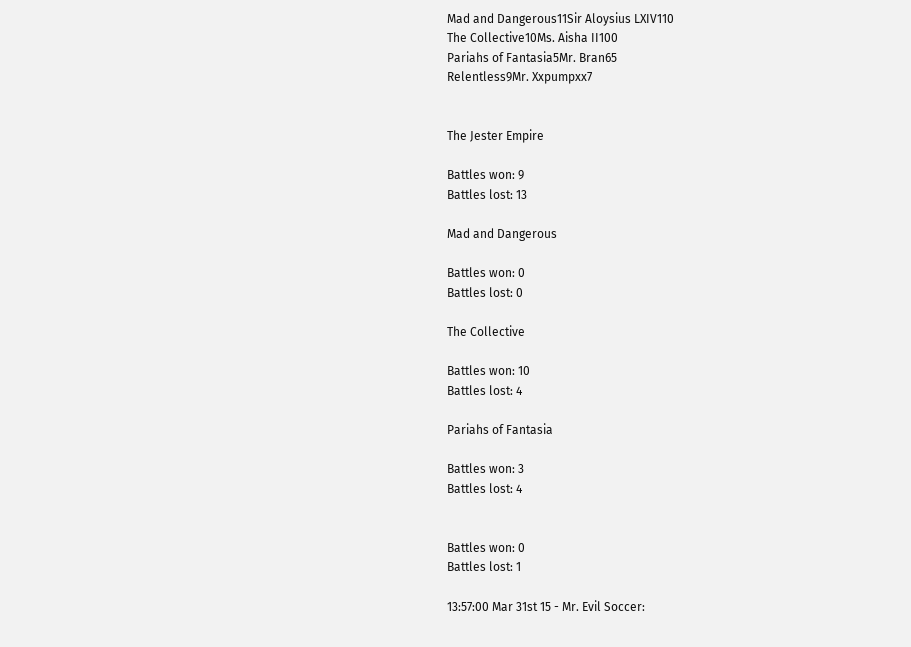Mad and Dangerous11Sir Aloysius LXIV110
The Collective10Ms. Aisha II100
Pariahs of Fantasia5Mr. Bran65
Relentless9Mr. Xxpumpxx7


The Jester Empire

Battles won: 9
Battles lost: 13

Mad and Dangerous

Battles won: 0
Battles lost: 0

The Collective

Battles won: 10
Battles lost: 4

Pariahs of Fantasia

Battles won: 3
Battles lost: 4


Battles won: 0
Battles lost: 1

13:57:00 Mar 31st 15 - Mr. Evil Soccer: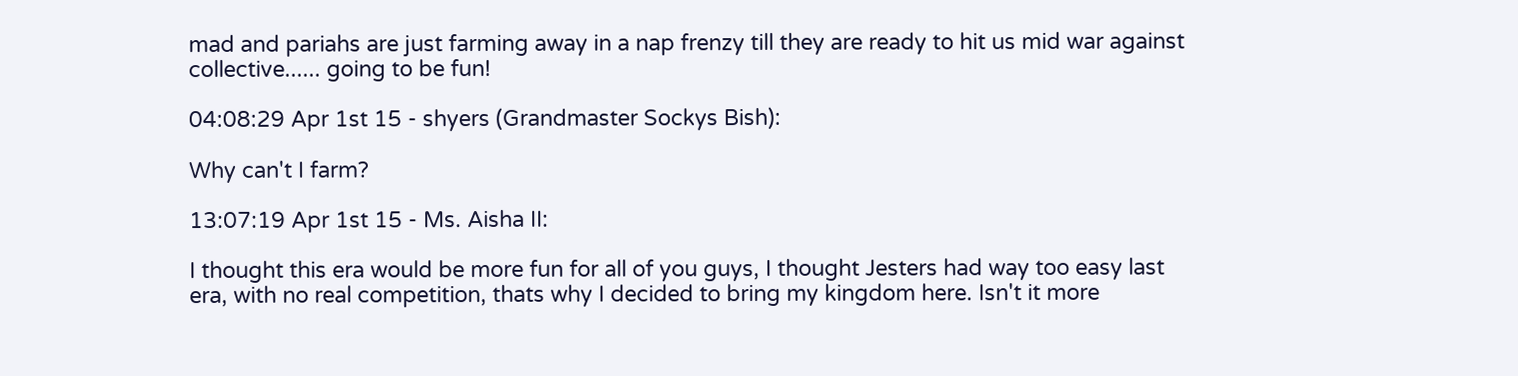mad and pariahs are just farming away in a nap frenzy till they are ready to hit us mid war against collective...... going to be fun!

04:08:29 Apr 1st 15 - shyers (Grandmaster Sockys Bish):

Why can't I farm?

13:07:19 Apr 1st 15 - Ms. Aisha II:

I thought this era would be more fun for all of you guys, I thought Jesters had way too easy last era, with no real competition, thats why I decided to bring my kingdom here. Isn't it more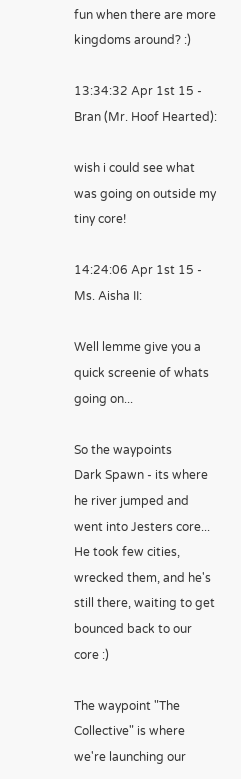fun when there are more kingdoms around? :)

13:34:32 Apr 1st 15 - Bran (Mr. Hoof Hearted):

wish i could see what was going on outside my tiny core!

14:24:06 Apr 1st 15 - Ms. Aisha II:

Well lemme give you a quick screenie of whats going on...

So the waypoints
Dark Spawn - its where he river jumped and went into Jesters core...
He took few cities, wrecked them, and he's still there, waiting to get bounced back to our core :)

The waypoint "The Collective" is where we're launching our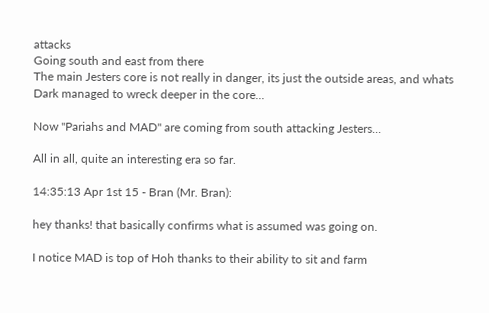attacks
Going south and east from there
The main Jesters core is not really in danger, its just the outside areas, and whats Dark managed to wreck deeper in the core...

Now "Pariahs and MAD" are coming from south attacking Jesters...

All in all, quite an interesting era so far.

14:35:13 Apr 1st 15 - Bran (Mr. Bran):

hey thanks! that basically confirms what is assumed was going on.

I notice MAD is top of Hoh thanks to their ability to sit and farm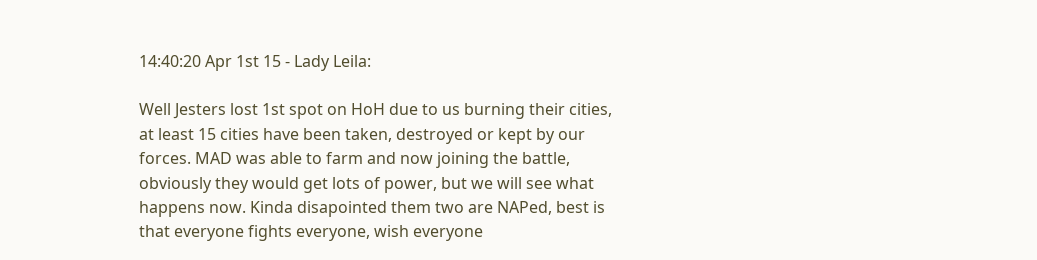14:40:20 Apr 1st 15 - Lady Leila:

Well Jesters lost 1st spot on HoH due to us burning their cities, at least 15 cities have been taken, destroyed or kept by our forces. MAD was able to farm and now joining the battle, obviously they would get lots of power, but we will see what happens now. Kinda disapointed them two are NAPed, best is that everyone fights everyone, wish everyone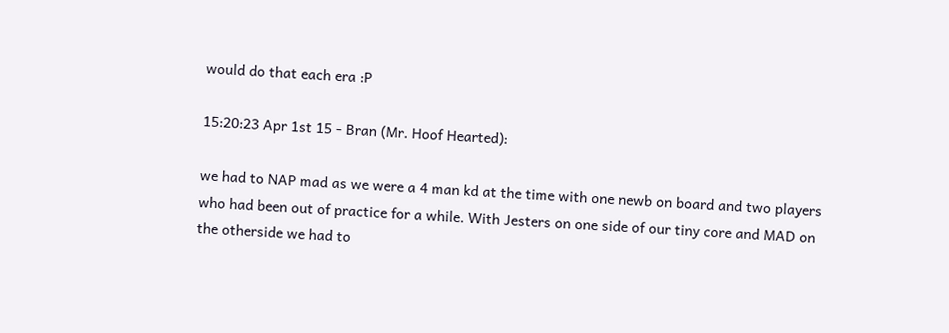would do that each era :P

15:20:23 Apr 1st 15 - Bran (Mr. Hoof Hearted):

we had to NAP mad as we were a 4 man kd at the time with one newb on board and two players who had been out of practice for a while. With Jesters on one side of our tiny core and MAD on the otherside we had to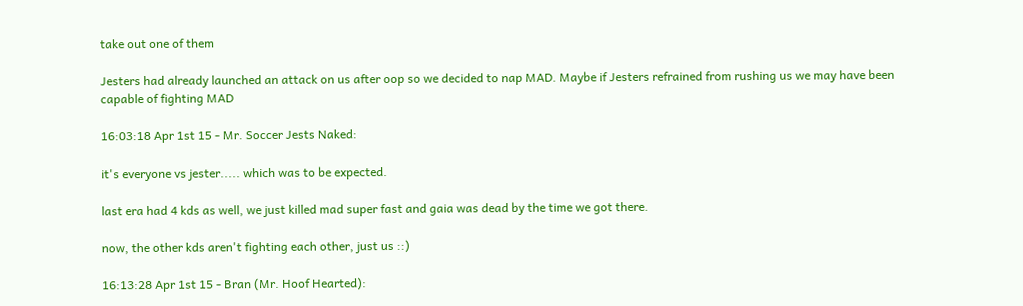take out one of them

Jesters had already launched an attack on us after oop so we decided to nap MAD. Maybe if Jesters refrained from rushing us we may have been capable of fighting MAD

16:03:18 Apr 1st 15 - Mr. Soccer Jests Naked:

it's everyone vs jester..... which was to be expected.

last era had 4 kds as well, we just killed mad super fast and gaia was dead by the time we got there.

now, the other kds aren't fighting each other, just us ::)

16:13:28 Apr 1st 15 - Bran (Mr. Hoof Hearted):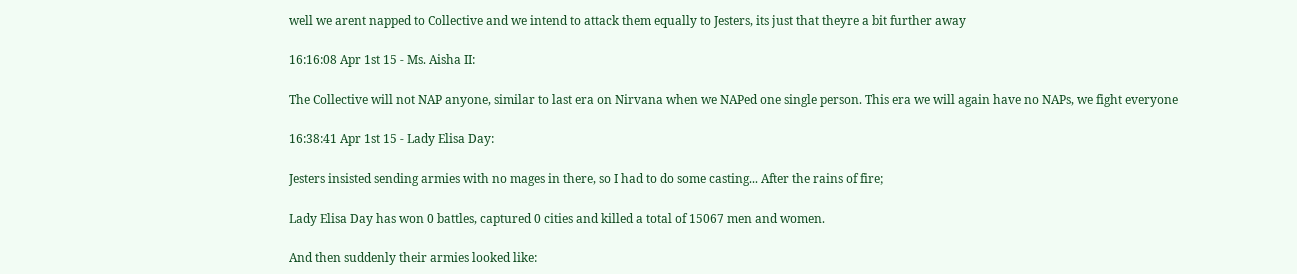well we arent napped to Collective and we intend to attack them equally to Jesters, its just that theyre a bit further away

16:16:08 Apr 1st 15 - Ms. Aisha II:

The Collective will not NAP anyone, similar to last era on Nirvana when we NAPed one single person. This era we will again have no NAPs, we fight everyone

16:38:41 Apr 1st 15 - Lady Elisa Day:

Jesters insisted sending armies with no mages in there, so I had to do some casting... After the rains of fire;

Lady Elisa Day has won 0 battles, captured 0 cities and killed a total of 15067 men and women.

And then suddenly their armies looked like: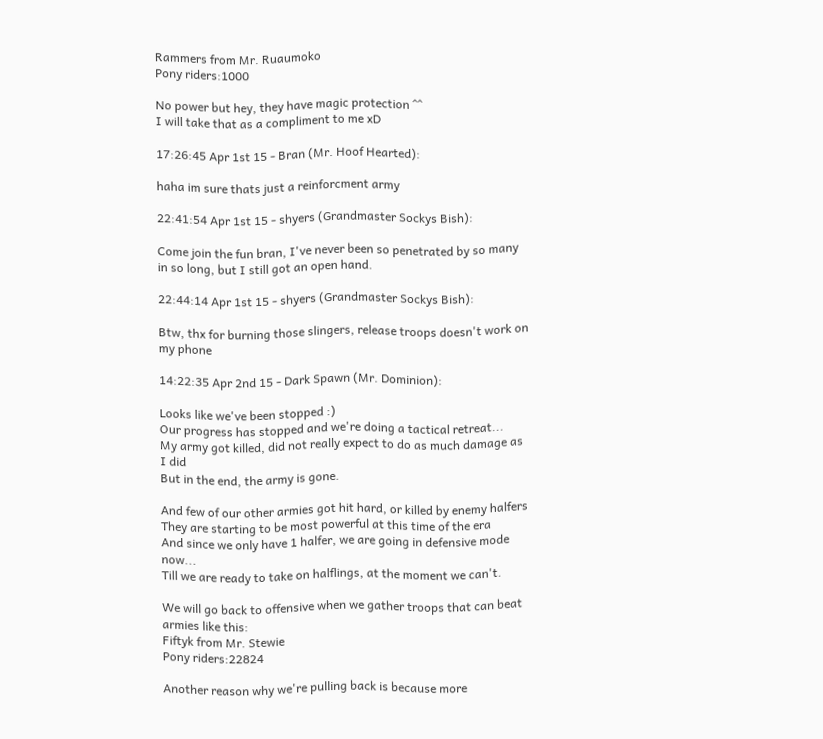Rammers from Mr. Ruaumoko
Pony riders:1000

No power but hey, they have magic protection ^^
I will take that as a compliment to me xD

17:26:45 Apr 1st 15 - Bran (Mr. Hoof Hearted):

haha im sure thats just a reinforcment army

22:41:54 Apr 1st 15 - shyers (Grandmaster Sockys Bish):

Come join the fun bran, I've never been so penetrated by so many in so long, but I still got an open hand.

22:44:14 Apr 1st 15 - shyers (Grandmaster Sockys Bish):

Btw, thx for burning those slingers, release troops doesn't work on my phone

14:22:35 Apr 2nd 15 - Dark Spawn (Mr. Dominion):

Looks like we've been stopped :)
Our progress has stopped and we're doing a tactical retreat...
My army got killed, did not really expect to do as much damage as I did
But in the end, the army is gone.

And few of our other armies got hit hard, or killed by enemy halfers
They are starting to be most powerful at this time of the era
And since we only have 1 halfer, we are going in defensive mode now...
Till we are ready to take on halflings, at the moment we can't.

We will go back to offensive when we gather troops that can beat armies like this:
Fiftyk from Mr. Stewie
Pony riders:22824

Another reason why we're pulling back is because more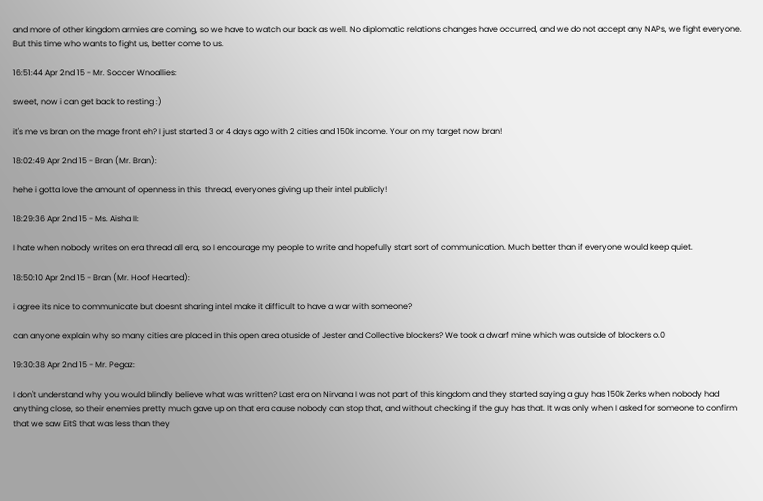and more of other kingdom armies are coming, so we have to watch our back as well. No diplomatic relations changes have occurred, and we do not accept any NAPs, we fight everyone. But this time who wants to fight us, better come to us.

16:51:44 Apr 2nd 15 - Mr. Soccer Wnoallies:

sweet, now i can get back to resting :)

it's me vs bran on the mage front eh? I just started 3 or 4 days ago with 2 cities and 150k income. Your on my target now bran!

18:02:49 Apr 2nd 15 - Bran (Mr. Bran):

hehe i gotta love the amount of openness in this  thread, everyones giving up their intel publicly!

18:29:36 Apr 2nd 15 - Ms. Aisha II:

I hate when nobody writes on era thread all era, so I encourage my people to write and hopefully start sort of communication. Much better than if everyone would keep quiet.

18:50:10 Apr 2nd 15 - Bran (Mr. Hoof Hearted):

i agree its nice to communicate but doesnt sharing intel make it difficult to have a war with someone?

can anyone explain why so many cities are placed in this open area otuside of Jester and Collective blockers? We took a dwarf mine which was outside of blockers o.0

19:30:38 Apr 2nd 15 - Mr. Pegaz:

I don't understand why you would blindly believe what was written? Last era on Nirvana I was not part of this kingdom and they started saying a guy has 150k Zerks when nobody had anything close, so their enemies pretty much gave up on that era cause nobody can stop that, and without checking if the guy has that. It was only when I asked for someone to confirm that we saw EitS that was less than they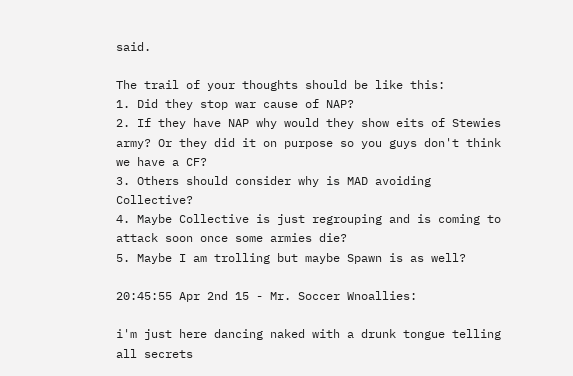said.

The trail of your thoughts should be like this:
1. Did they stop war cause of NAP?
2. If they have NAP why would they show eits of Stewies army? Or they did it on purpose so you guys don't think we have a CF?
3. Others should consider why is MAD avoiding Collective?
4. Maybe Collective is just regrouping and is coming to attack soon once some armies die?
5. Maybe I am trolling but maybe Spawn is as well?

20:45:55 Apr 2nd 15 - Mr. Soccer Wnoallies:

i'm just here dancing naked with a drunk tongue telling all secrets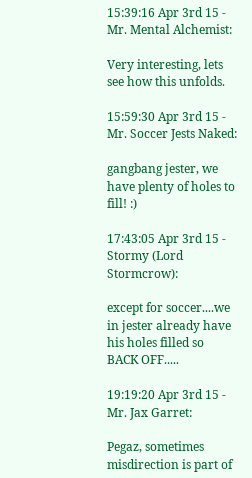15:39:16 Apr 3rd 15 - Mr. Mental Alchemist:

Very interesting, lets see how this unfolds.

15:59:30 Apr 3rd 15 - Mr. Soccer Jests Naked:

gangbang jester, we have plenty of holes to fill! :)

17:43:05 Apr 3rd 15 - Stormy (Lord Stormcrow):

except for soccer....we in jester already have his holes filled so BACK OFF.....

19:19:20 Apr 3rd 15 - Mr. Jax Garret:

Pegaz, sometimes misdirection is part of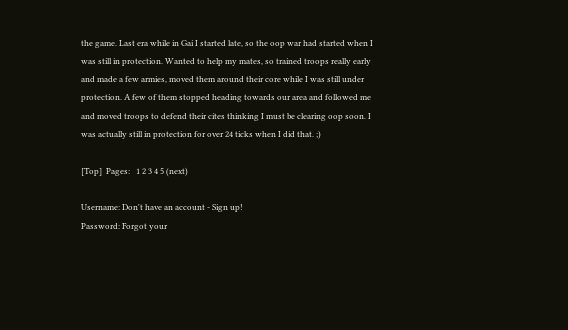the game. Last era while in Gai I started late, so the oop war had started when I was still in protection. Wanted to help my mates, so trained troops really early and made a few armies, moved them around their core while I was still under protection. A few of them stopped heading towards our area and followed me and moved troops to defend their cites thinking I must be clearing oop soon. I was actually still in protection for over 24 ticks when I did that. ;)

[Top]  Pages:   1 2 3 4 5 (next)

Username: Don't have an account - Sign up!
Password: Forgot your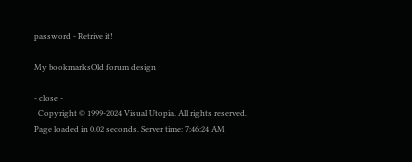password - Retrive it!

My bookmarksOld forum design

- close -
  Copyright © 1999-2024 Visual Utopia. All rights reserved. Page loaded in 0.02 seconds. Server time: 7:46:24 AM